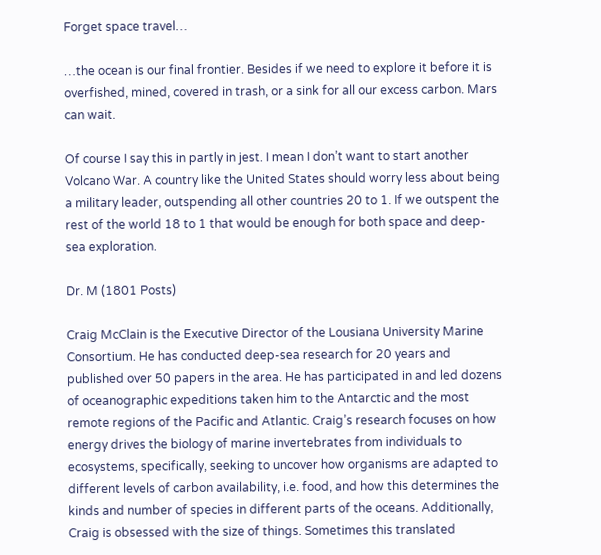Forget space travel…

…the ocean is our final frontier. Besides if we need to explore it before it is overfished, mined, covered in trash, or a sink for all our excess carbon. Mars can wait.

Of course I say this in partly in jest. I mean I don’t want to start another Volcano War. A country like the United States should worry less about being a military leader, outspending all other countries 20 to 1. If we outspent the rest of the world 18 to 1 that would be enough for both space and deep-sea exploration.

Dr. M (1801 Posts)

Craig McClain is the Executive Director of the Lousiana University Marine Consortium. He has conducted deep-sea research for 20 years and published over 50 papers in the area. He has participated in and led dozens of oceanographic expeditions taken him to the Antarctic and the most remote regions of the Pacific and Atlantic. Craig’s research focuses on how energy drives the biology of marine invertebrates from individuals to ecosystems, specifically, seeking to uncover how organisms are adapted to different levels of carbon availability, i.e. food, and how this determines the kinds and number of species in different parts of the oceans. Additionally, Craig is obsessed with the size of things. Sometimes this translated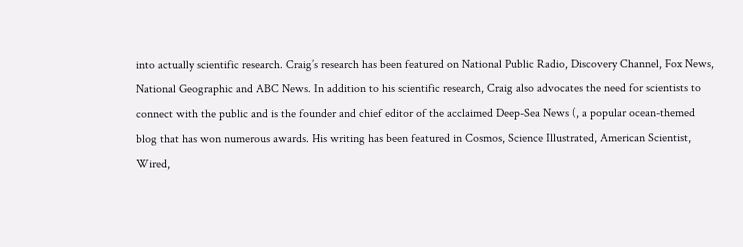into actually scientific research. Craig’s research has been featured on National Public Radio, Discovery Channel, Fox News, National Geographic and ABC News. In addition to his scientific research, Craig also advocates the need for scientists to connect with the public and is the founder and chief editor of the acclaimed Deep-Sea News (, a popular ocean-themed blog that has won numerous awards. His writing has been featured in Cosmos, Science Illustrated, American Scientist, Wired,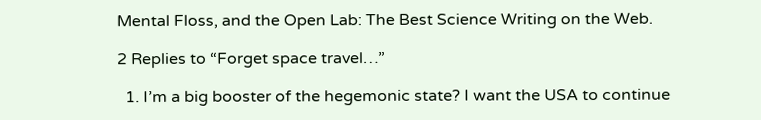Mental Floss, and the Open Lab: The Best Science Writing on the Web.

2 Replies to “Forget space travel…”

  1. I’m a big booster of the hegemonic state? I want the USA to continue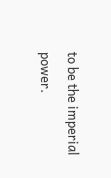to be the imperial power.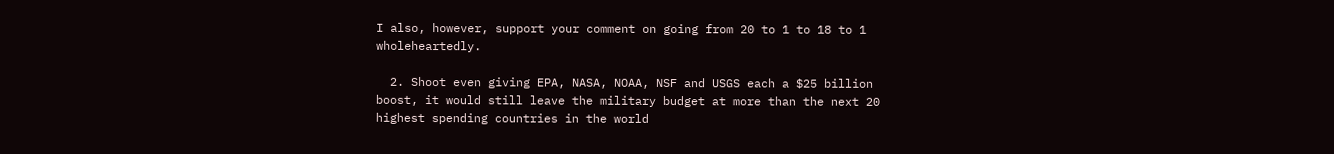I also, however, support your comment on going from 20 to 1 to 18 to 1 wholeheartedly.

  2. Shoot even giving EPA, NASA, NOAA, NSF and USGS each a $25 billion boost, it would still leave the military budget at more than the next 20 highest spending countries in the world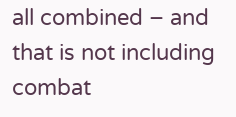all combined – and that is not including combat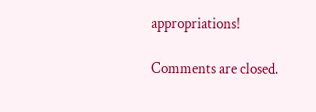appropriations!

Comments are closed.